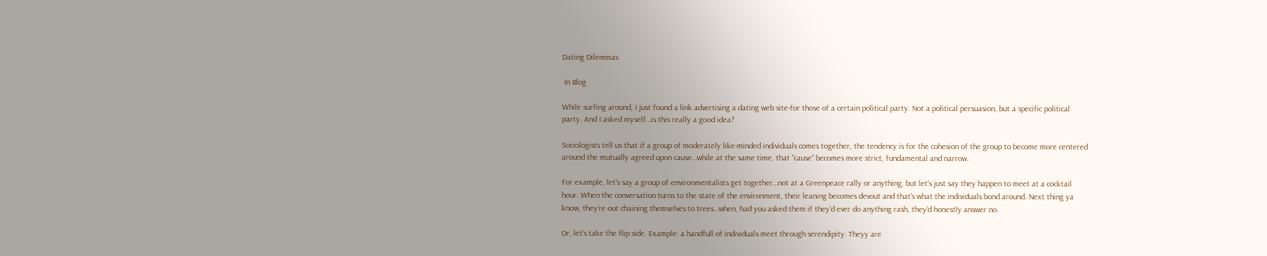Dating Dilemmas

 In Blog

While surfing around, I just found a link advertising a dating web site-for those of a certain political party. Not a political persuasion, but a specific political party. And I asked myself…is this really a good idea?

Sociologists tell us that if a group of moderately like-minded individuals comes together, the tendency is for the cohesion of the group to become more centered around the mutually agreed upon cause…while at the same time, that “cause” becomes more strict, fundamental and narrow.

For example, let’s say a group of environmentalists get together…not at a Greenpeace rally or anything, but let’s just say they happen to meet at a cocktail hour. When the conversation turns to the state of the environment, their leaning becomes devout and that’s what the individuals bond around. Next thing ya know, they’re out chaining themselves to trees…when, had you asked them if they’d ever do anything rash, they’d honestly answer no.

Or, let’s take the flip side. Example: a handfull of individuals meet through serendipity. Theyy are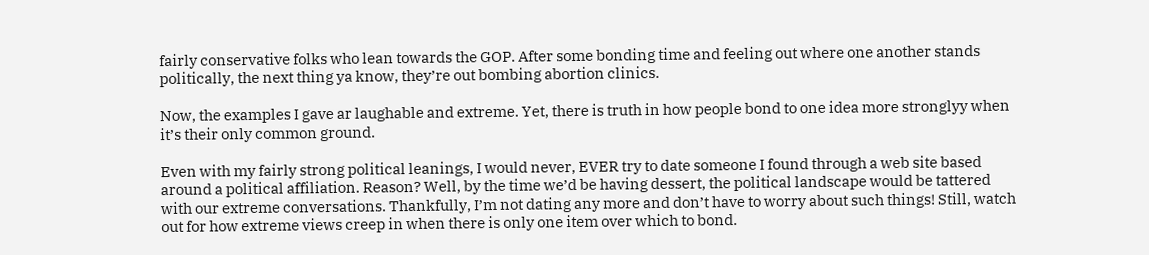fairly conservative folks who lean towards the GOP. After some bonding time and feeling out where one another stands politically, the next thing ya know, they’re out bombing abortion clinics.

Now, the examples I gave ar laughable and extreme. Yet, there is truth in how people bond to one idea more stronglyy when it’s their only common ground.

Even with my fairly strong political leanings, I would never, EVER try to date someone I found through a web site based around a political affiliation. Reason? Well, by the time we’d be having dessert, the political landscape would be tattered with our extreme conversations. Thankfully, I’m not dating any more and don’t have to worry about such things! Still, watch out for how extreme views creep in when there is only one item over which to bond.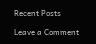Recent Posts

Leave a Comment